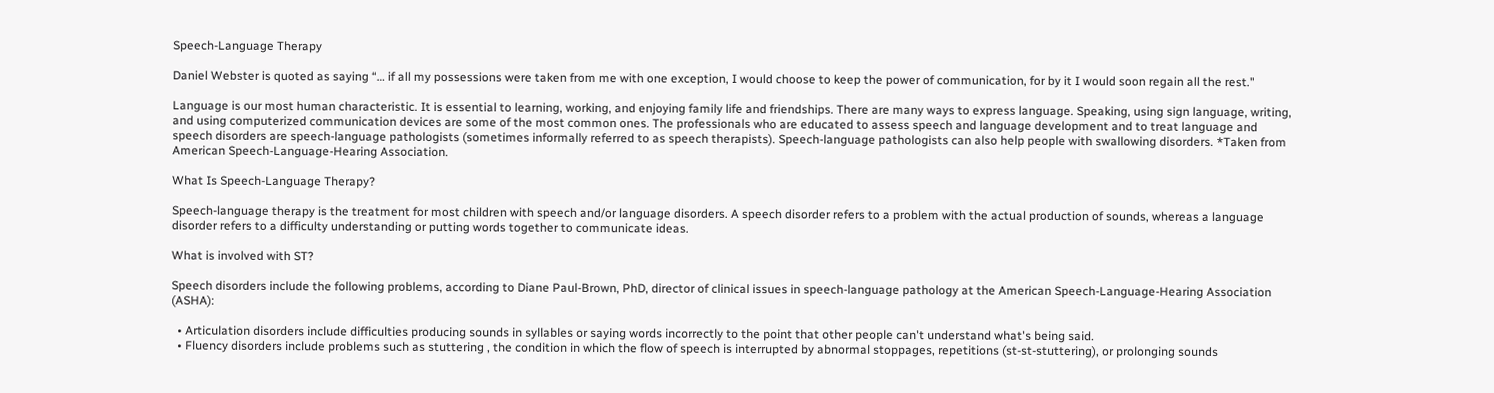Speech-Language Therapy

Daniel Webster is quoted as saying “… if all my possessions were taken from me with one exception, I would choose to keep the power of communication, for by it I would soon regain all the rest."

Language is our most human characteristic. It is essential to learning, working, and enjoying family life and friendships. There are many ways to express language. Speaking, using sign language, writing, and using computerized communication devices are some of the most common ones. The professionals who are educated to assess speech and language development and to treat language and speech disorders are speech-language pathologists (sometimes informally referred to as speech therapists). Speech-language pathologists can also help people with swallowing disorders. *Taken from American Speech-Language-Hearing Association.

What Is Speech-Language Therapy?

Speech-language therapy is the treatment for most children with speech and/or language disorders. A speech disorder refers to a problem with the actual production of sounds, whereas a language disorder refers to a difficulty understanding or putting words together to communicate ideas.

What is involved with ST?

Speech disorders include the following problems, according to Diane Paul-Brown, PhD, director of clinical issues in speech-language pathology at the American Speech-Language-Hearing Association  (ASHA):

  • Articulation disorders include difficulties producing sounds in syllables or saying words incorrectly to the point that other people can't understand what's being said.
  • Fluency disorders include problems such as stuttering , the condition in which the flow of speech is interrupted by abnormal stoppages, repetitions (st-st-stuttering), or prolonging sounds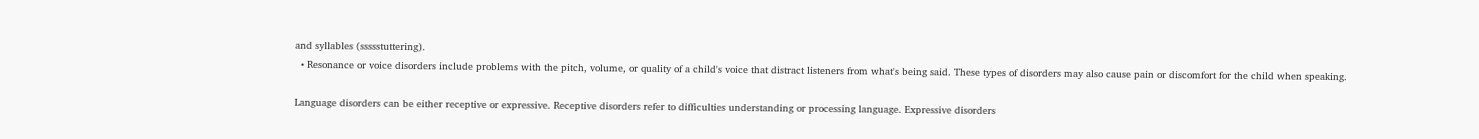and syllables (ssssstuttering).
  • Resonance or voice disorders include problems with the pitch, volume, or quality of a child's voice that distract listeners from what's being said. These types of disorders may also cause pain or discomfort for the child when speaking.

Language disorders can be either receptive or expressive. Receptive disorders refer to difficulties understanding or processing language. Expressive disorders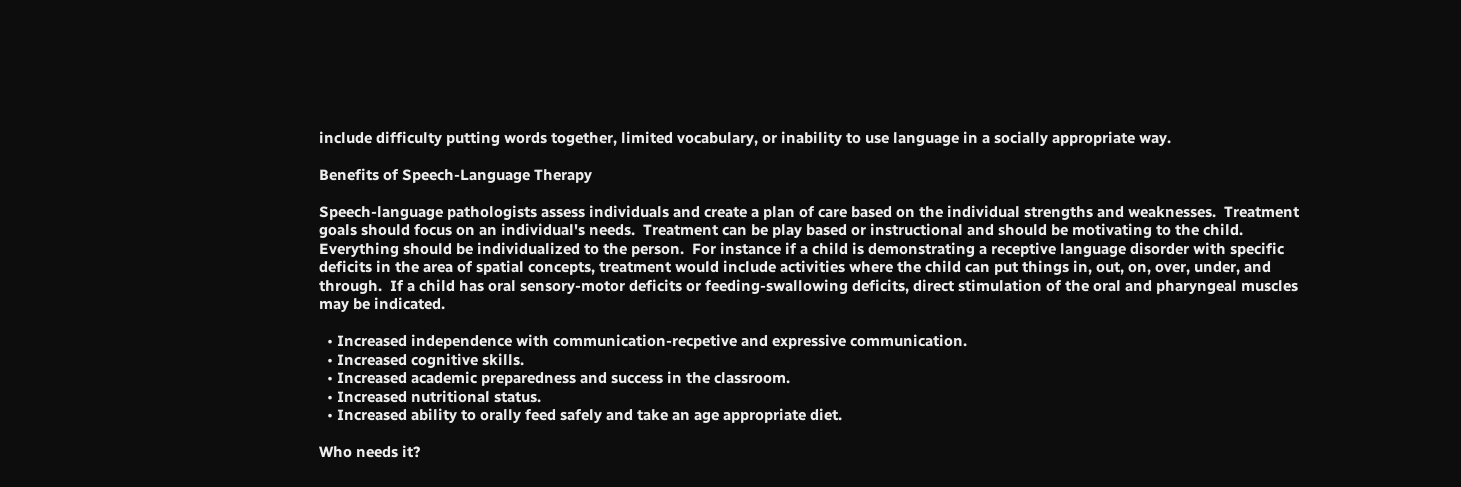include difficulty putting words together, limited vocabulary, or inability to use language in a socially appropriate way.

Benefits of Speech-Language Therapy

Speech-language pathologists assess individuals and create a plan of care based on the individual strengths and weaknesses.  Treatment goals should focus on an individual's needs.  Treatment can be play based or instructional and should be motivating to the child.  Everything should be individualized to the person.  For instance if a child is demonstrating a receptive language disorder with specific deficits in the area of spatial concepts, treatment would include activities where the child can put things in, out, on, over, under, and through.  If a child has oral sensory-motor deficits or feeding-swallowing deficits, direct stimulation of the oral and pharyngeal muscles may be indicated.

  • Increased independence with communication-recpetive and expressive communication.
  • Increased cognitive skills.
  • Increased academic preparedness and success in the classroom.
  • Increased nutritional status.
  • Increased ability to orally feed safely and take an age appropriate diet.

Who needs it?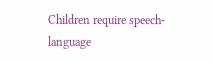Children require speech-language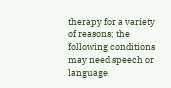therapy for a variety of reasons; the following conditions may need speech or language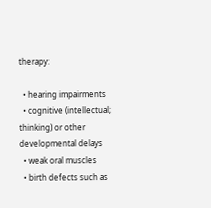therapy:

  • hearing impairments
  • cognitive (intellectual; thinking) or other developmental delays
  • weak oral muscles
  • birth defects such as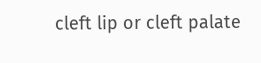cleft lip or cleft palate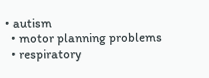• autism
  • motor planning problems
  • respiratory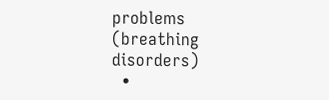problems (breathing disorders)
  •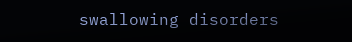swallowing disorders